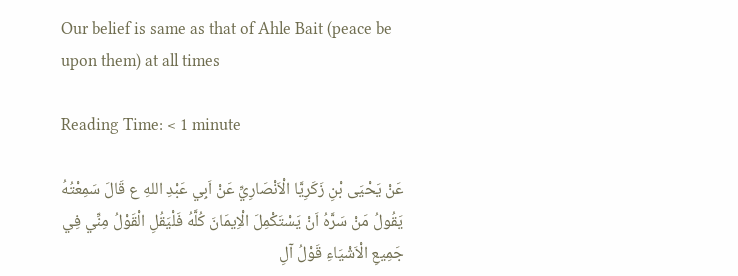Our belief is same as that of Ahle Bait (peace be upon them) at all times

Reading Time: < 1 minute

عَنْ يَحْيَى بْنِ زَكَرِيَّا الْاَنْصَارِيِّ عَنْ اَبِي عَبْدِ اللهِ ع قَالَ سَمِعْتُهُ يَقُولُ مَنْ سَرَّهُ اَنْ يَسْتَكْمِلَ الْاِيمَانَ كُلَّهُ فَلْيَقُلِ الْقَوْلُ مِنِّي فِي جَمِيعِ الْاَشْيَاءِ قَوْلُ آلِ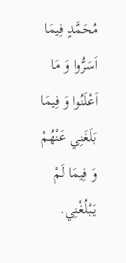مُحَمَّدٍ فِيمَا اَسَرُّوا وَ مَا اَعْلَنُوا وَ فِيمَا بَلَغَنِي عَنْهُمْ وَ فِيمَا لَمْ يَبْلُغْنِي.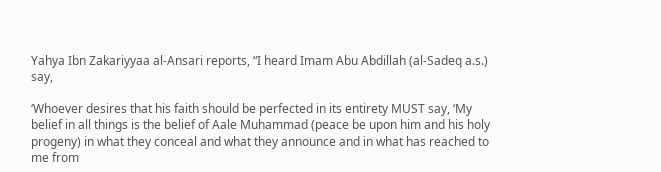Yahya Ibn Zakariyyaa al-Ansari reports, “I heard Imam Abu Abdillah (al-Sadeq a.s.) say,

‘Whoever desires that his faith should be perfected in its entirety MUST say, ‘My belief in all things is the belief of Aale Muhammad (peace be upon him and his holy progeny) in what they conceal and what they announce and in what has reached to me from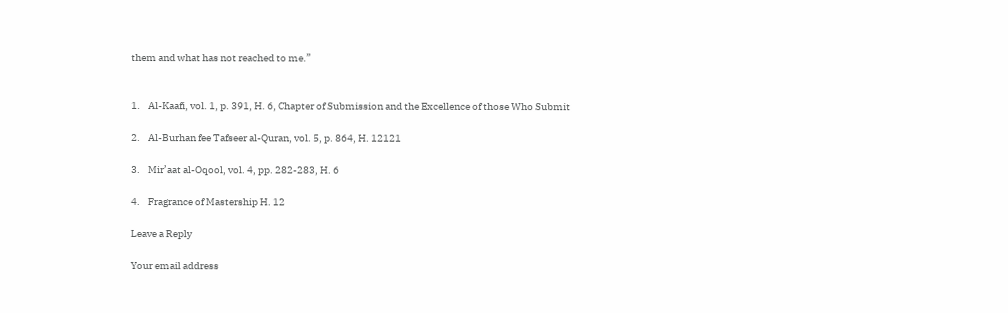them and what has not reached to me.”


1.    Al-Kaafi, vol. 1, p. 391, H. 6, Chapter of Submission and the Excellence of those Who Submit

2.    Al-Burhan fee Tafseer al-Quran, vol. 5, p. 864, H. 12121

3.    Mir’aat al-Oqool, vol. 4, pp. 282-283, H. 6

4.    Fragrance of Mastership H. 12

Leave a Reply

Your email address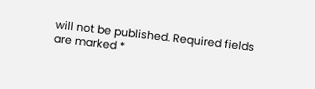will not be published. Required fields are marked *